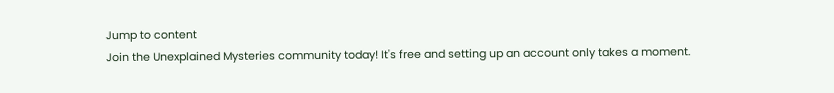Jump to content
Join the Unexplained Mysteries community today! It's free and setting up an account only takes a moment.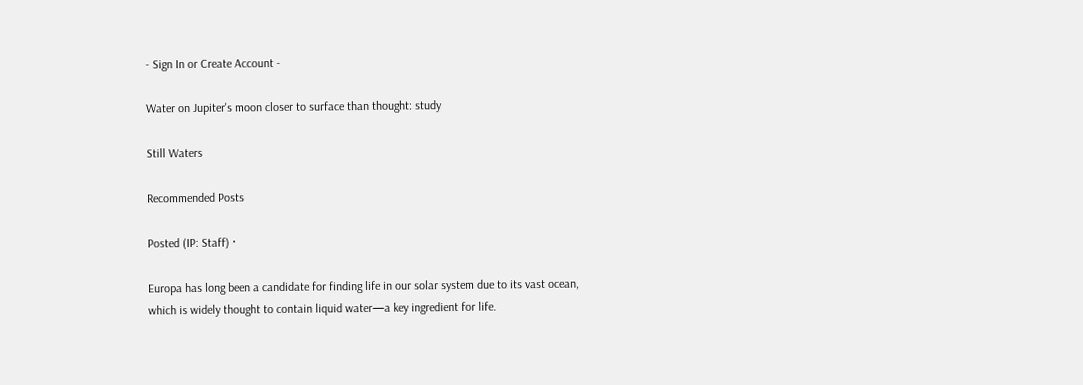- Sign In or Create Account -

Water on Jupiter's moon closer to surface than thought: study

Still Waters

Recommended Posts

Posted (IP: Staff) ·

Europa has long been a candidate for finding life in our solar system due to its vast ocean, which is widely thought to contain liquid water—a key ingredient for life.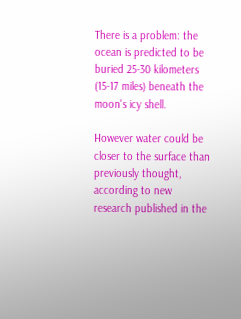There is a problem: the ocean is predicted to be buried 25-30 kilometers (15-17 miles) beneath the moon's icy shell.

However water could be closer to the surface than previously thought, according to new research published in the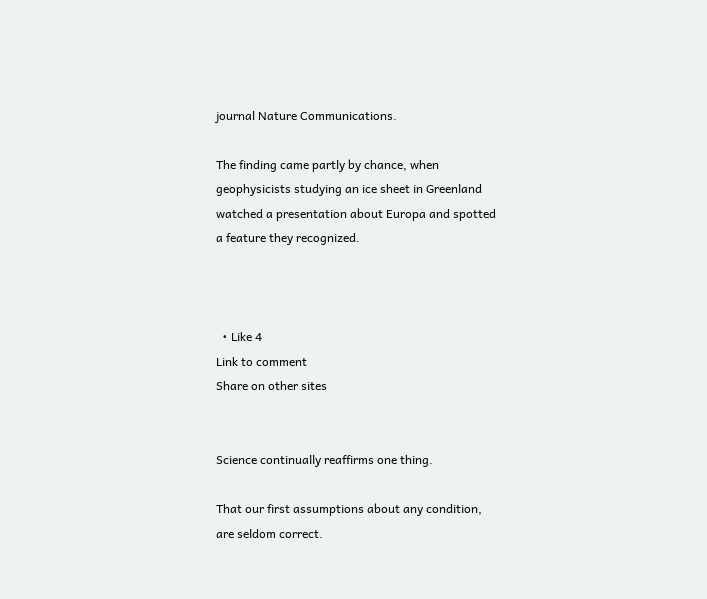journal Nature Communications.

The finding came partly by chance, when geophysicists studying an ice sheet in Greenland watched a presentation about Europa and spotted a feature they recognized.



  • Like 4
Link to comment
Share on other sites


Science continually reaffirms one thing.

That our first assumptions about any condition, are seldom correct.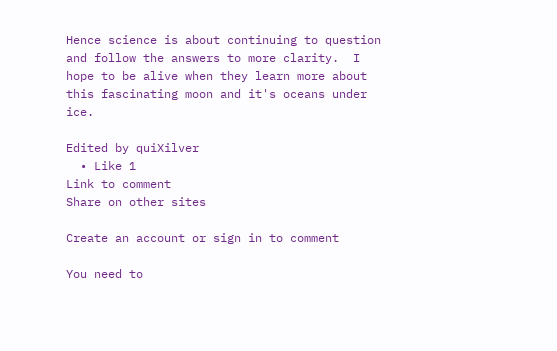Hence science is about continuing to question and follow the answers to more clarity.  I hope to be alive when they learn more about this fascinating moon and it's oceans under ice.

Edited by quiXilver
  • Like 1
Link to comment
Share on other sites

Create an account or sign in to comment

You need to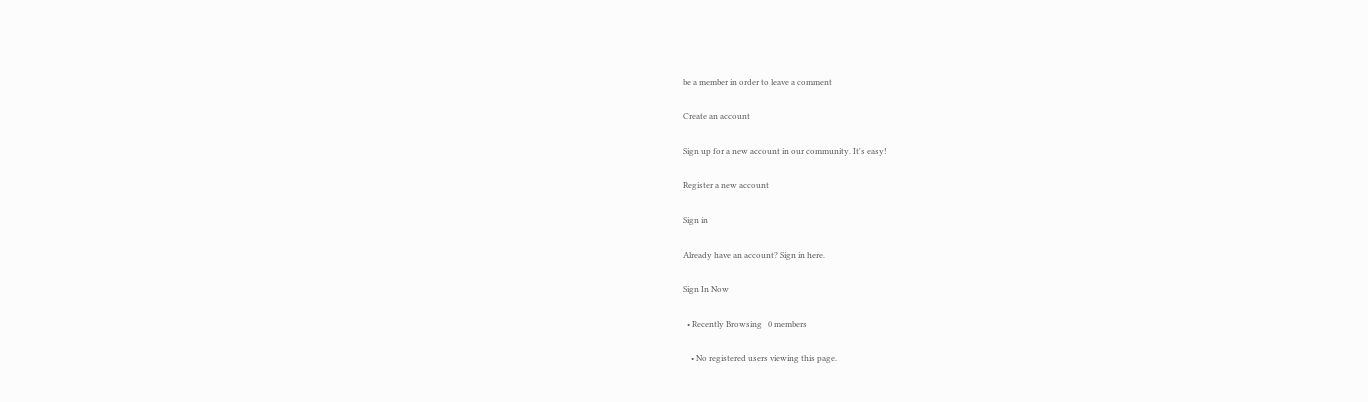be a member in order to leave a comment

Create an account

Sign up for a new account in our community. It's easy!

Register a new account

Sign in

Already have an account? Sign in here.

Sign In Now

  • Recently Browsing   0 members

    • No registered users viewing this page.